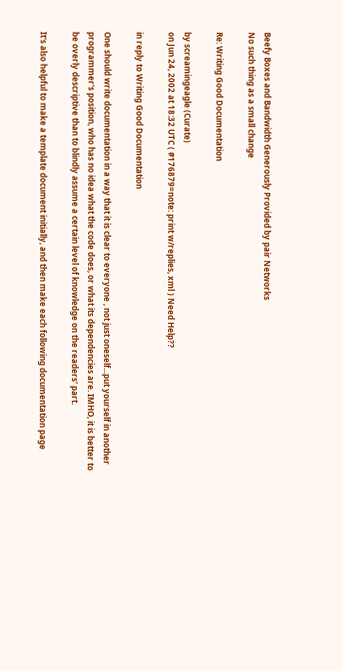Beefy Boxes and Bandwidth Generously Provided by pair Networks
No such thing as a small change

Re: Writing Good Documentation

by screamingeagle (Curate)
on Jun 24, 2002 at 18:32 UTC ( #176879=note: print w/replies, xml ) Need Help??

in reply to Writing Good Documentation

One should write documentation in a way that it is clear to everyone , not just oneself...put yourself in another programmer's position, who has no idea what the code does, or what its dependencies are. IMHO, it is better to be overly descriptive than to blindly assume a certain level of knowledge on the readers' part.

It's also helpful to make a template document initially, and then make each following documentation page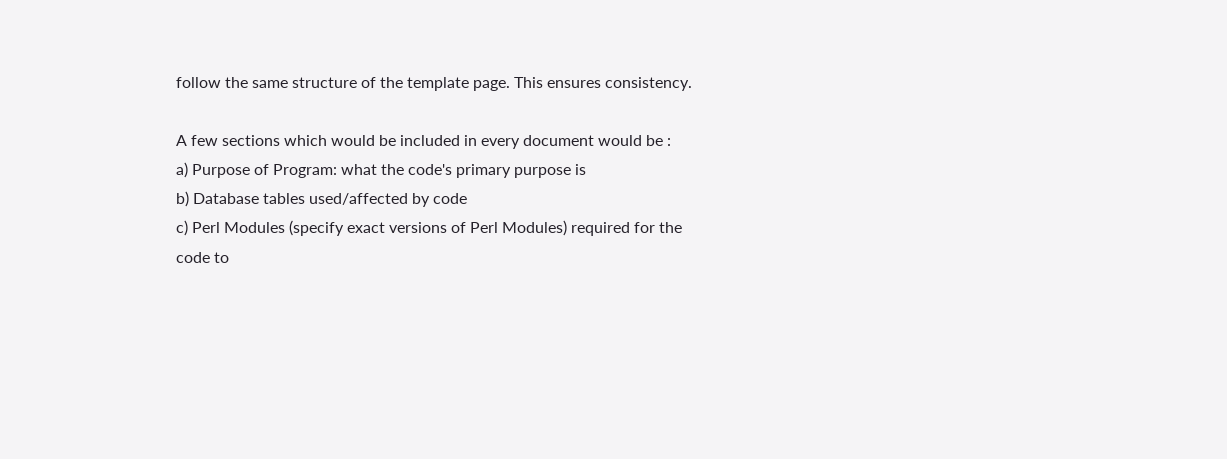follow the same structure of the template page. This ensures consistency.

A few sections which would be included in every document would be :
a) Purpose of Program: what the code's primary purpose is
b) Database tables used/affected by code
c) Perl Modules (specify exact versions of Perl Modules) required for the code to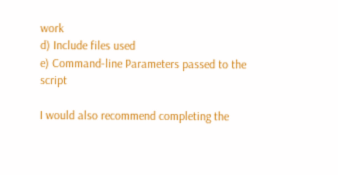work
d) Include files used
e) Command-line Parameters passed to the script

I would also recommend completing the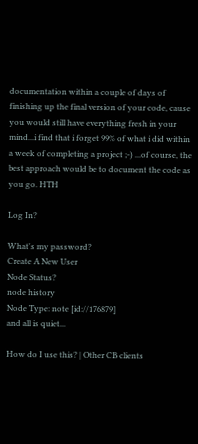documentation within a couple of days of finishing up the final version of your code, cause you would still have everything fresh in your mind...i find that i forget 99% of what i did within a week of completing a project ;-) ...of course, the best approach would be to document the code as you go. HTH

Log In?

What's my password?
Create A New User
Node Status?
node history
Node Type: note [id://176879]
and all is quiet...

How do I use this? | Other CB clients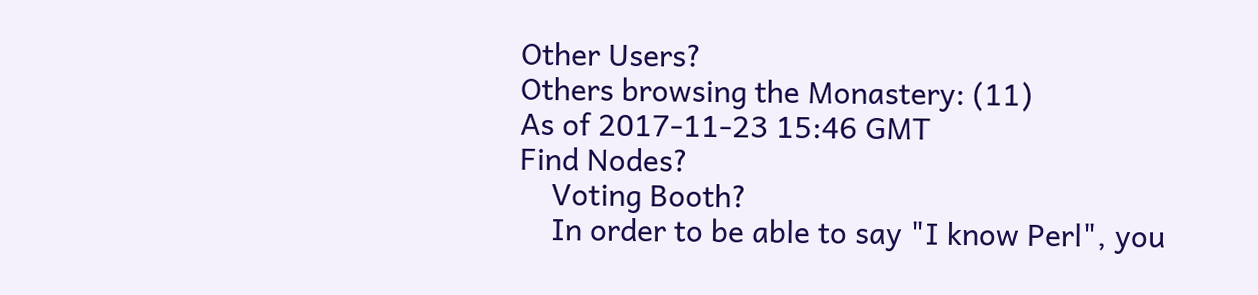Other Users?
Others browsing the Monastery: (11)
As of 2017-11-23 15:46 GMT
Find Nodes?
    Voting Booth?
    In order to be able to say "I know Perl", you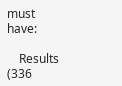must have:

    Results (336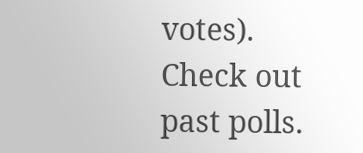votes). Check out past polls.